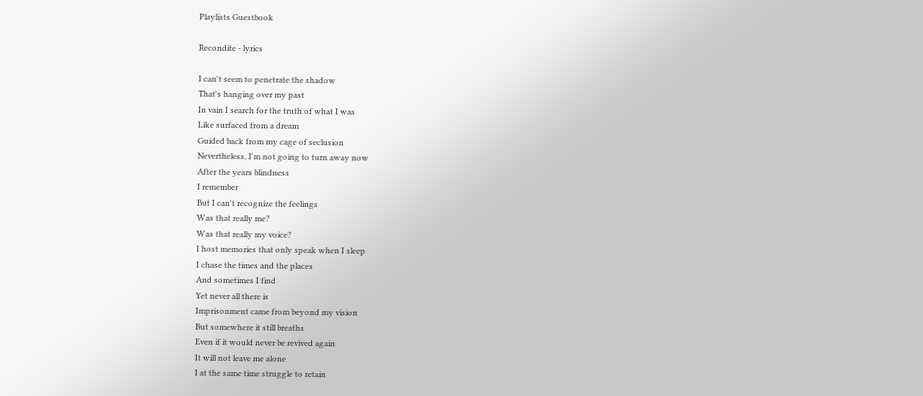Playlists Guestbook

Recondite - lyrics

I can't seem to penetrate the shadow
That's hanging over my past
In vain I search for the truth of what I was
Like surfaced from a dream
Guided back from my cage of seclusion
Nevertheless, I'm not going to turn away now
After the years blindness
I remember
But I can't recognize the feelings
Was that really me?
Was that really my voice?
I host memories that only speak when I sleep
I chase the times and the places
And sometimes I find
Yet never all there is
Imprisonment came from beyond my vision
But somewhere it still breaths
Even if it would never be revived again
It will not leave me alone
I at the same time struggle to retain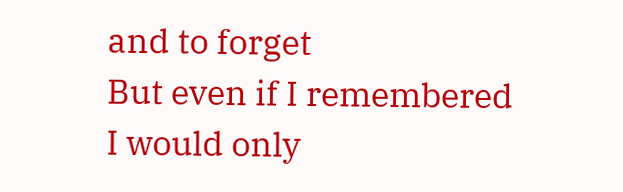and to forget
But even if I remembered
I would only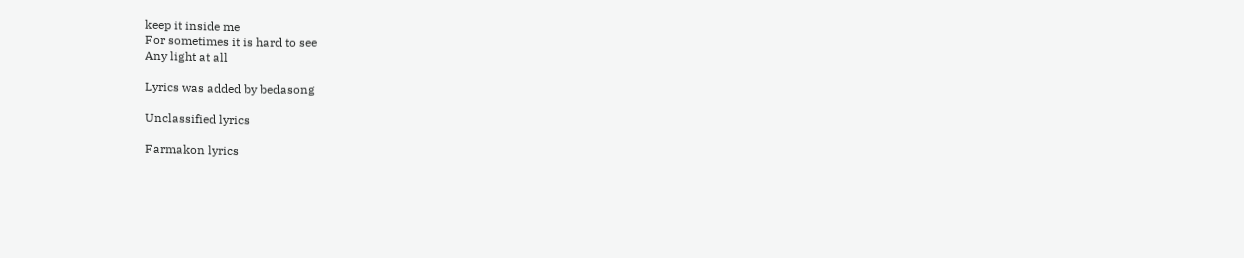keep it inside me
For sometimes it is hard to see
Any light at all

Lyrics was added by bedasong

Unclassified lyrics

Farmakon lyrics